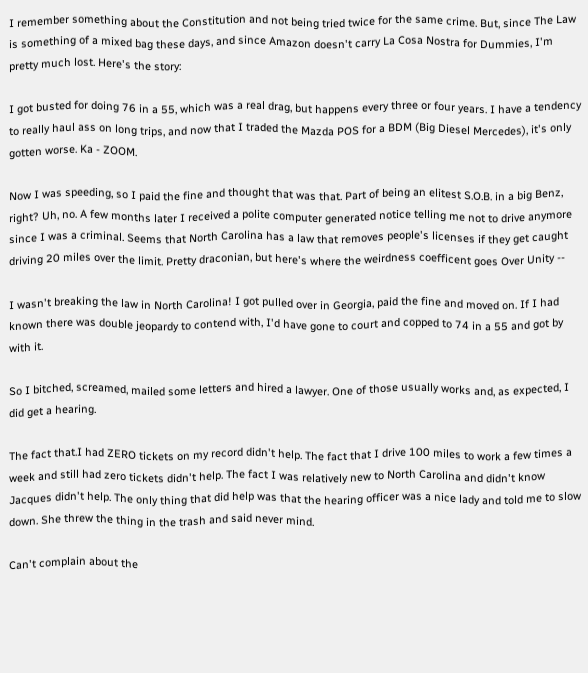I remember something about the Constitution and not being tried twice for the same crime. But, since The Law is something of a mixed bag these days, and since Amazon doesn't carry La Cosa Nostra for Dummies, I'm pretty much lost. Here's the story:

I got busted for doing 76 in a 55, which was a real drag, but happens every three or four years. I have a tendency to really haul ass on long trips, and now that I traded the Mazda POS for a BDM (Big Diesel Mercedes), it's only gotten worse. Ka - ZOOM.

Now I was speeding, so I paid the fine and thought that was that. Part of being an elitest S.O.B. in a big Benz, right? Uh, no. A few months later I received a polite computer generated notice telling me not to drive anymore since I was a criminal. Seems that North Carolina has a law that removes people's licenses if they get caught driving 20 miles over the limit. Pretty draconian, but here's where the weirdness coefficent goes Over Unity --

I wasn't breaking the law in North Carolina! I got pulled over in Georgia, paid the fine and moved on. If I had known there was double jeopardy to contend with, I'd have gone to court and copped to 74 in a 55 and got by with it.

So I bitched, screamed, mailed some letters and hired a lawyer. One of those usually works and, as expected, I did get a hearing.

The fact that.I had ZERO tickets on my record didn't help. The fact that I drive 100 miles to work a few times a week and still had zero tickets didn't help. The fact I was relatively new to North Carolina and didn't know Jacques didn't help. The only thing that did help was that the hearing officer was a nice lady and told me to slow down. She threw the thing in the trash and said never mind.

Can't complain about the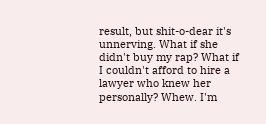result, but shit-o-dear it's unnerving. What if she didn't buy my rap? What if I couldn't afford to hire a lawyer who knew her personally? Whew. I'm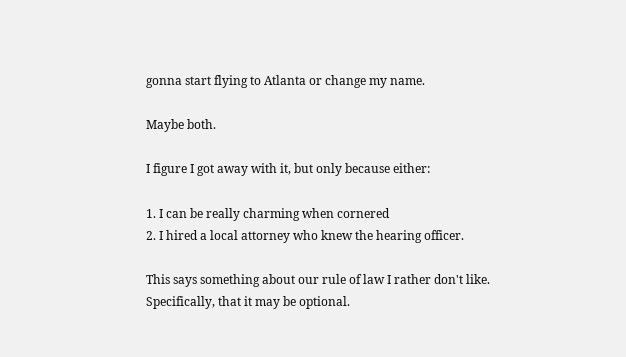gonna start flying to Atlanta or change my name.

Maybe both.

I figure I got away with it, but only because either:

1. I can be really charming when cornered
2. I hired a local attorney who knew the hearing officer.

This says something about our rule of law I rather don't like. Specifically, that it may be optional.